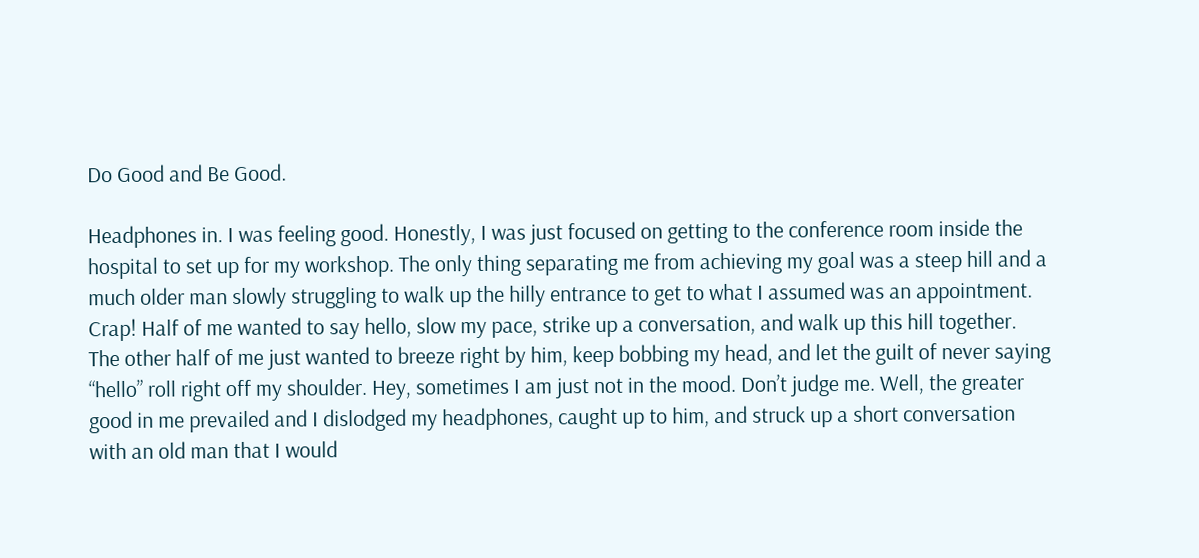Do Good and Be Good.

Headphones in. I was feeling good. Honestly, I was just focused on getting to the conference room inside the hospital to set up for my workshop. The only thing separating me from achieving my goal was a steep hill and a much older man slowly struggling to walk up the hilly entrance to get to what I assumed was an appointment. Crap! Half of me wanted to say hello, slow my pace, strike up a conversation, and walk up this hill together. The other half of me just wanted to breeze right by him, keep bobbing my head, and let the guilt of never saying “hello” roll right off my shoulder. Hey, sometimes I am just not in the mood. Don’t judge me. Well, the greater good in me prevailed and I dislodged my headphones, caught up to him, and struck up a short conversation with an old man that I would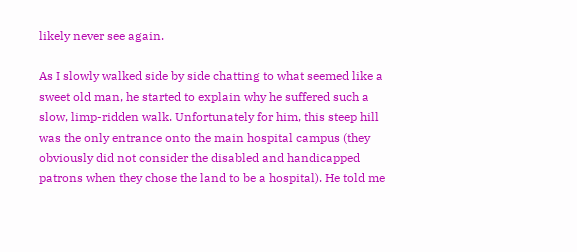likely never see again.

As I slowly walked side by side chatting to what seemed like a sweet old man, he started to explain why he suffered such a slow, limp-ridden walk. Unfortunately for him, this steep hill was the only entrance onto the main hospital campus (they obviously did not consider the disabled and handicapped patrons when they chose the land to be a hospital). He told me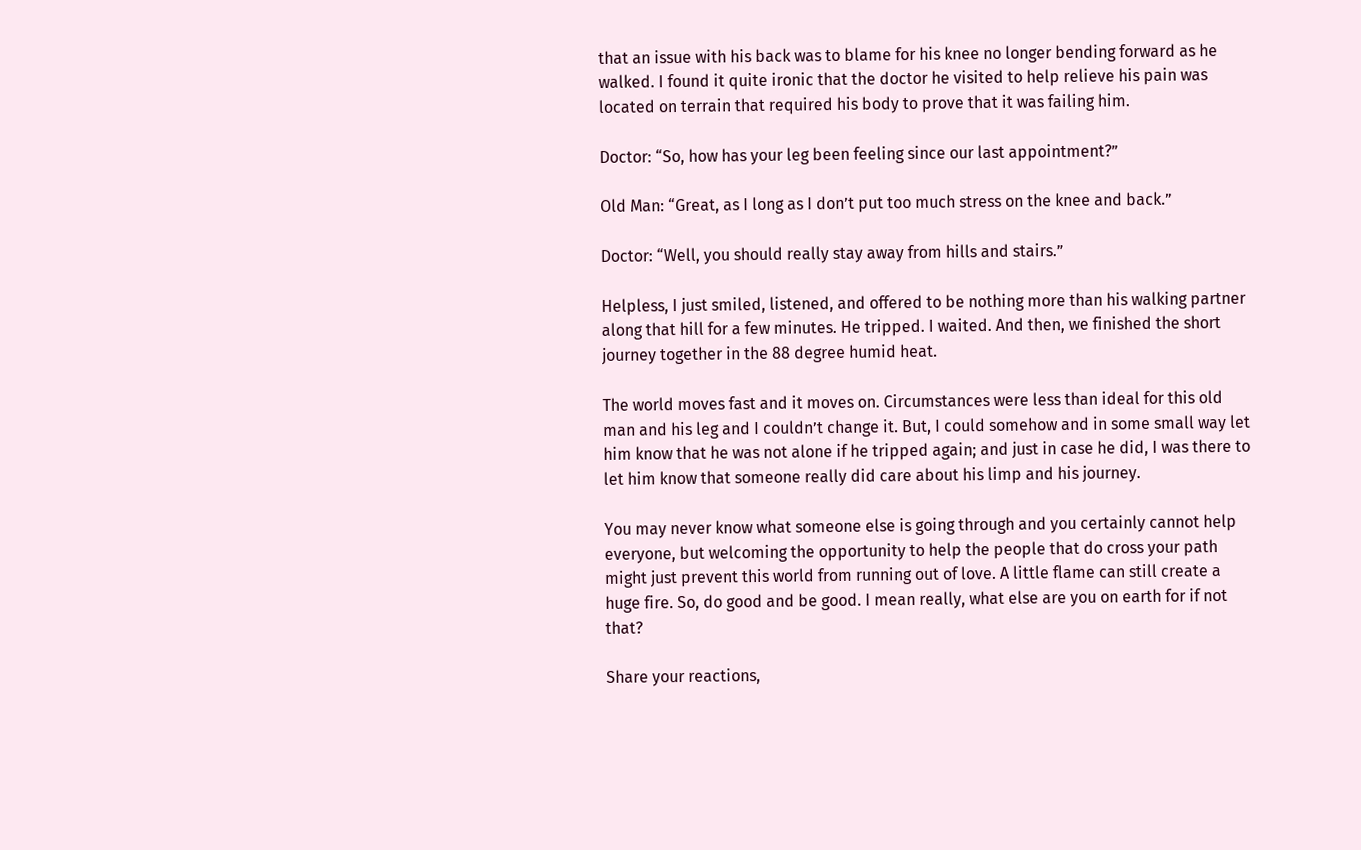that an issue with his back was to blame for his knee no longer bending forward as he walked. I found it quite ironic that the doctor he visited to help relieve his pain was located on terrain that required his body to prove that it was failing him.

Doctor: “So, how has your leg been feeling since our last appointment?”

Old Man: “Great, as I long as I don’t put too much stress on the knee and back.”

Doctor: “Well, you should really stay away from hills and stairs.”

Helpless, I just smiled, listened, and offered to be nothing more than his walking partner along that hill for a few minutes. He tripped. I waited. And then, we finished the short journey together in the 88 degree humid heat.

The world moves fast and it moves on. Circumstances were less than ideal for this old man and his leg and I couldn’t change it. But, I could somehow and in some small way let him know that he was not alone if he tripped again; and just in case he did, I was there to let him know that someone really did care about his limp and his journey.

You may never know what someone else is going through and you certainly cannot help everyone, but welcoming the opportunity to help the people that do cross your path might just prevent this world from running out of love. A little flame can still create a huge fire. So, do good and be good. I mean really, what else are you on earth for if not that?

Share your reactions,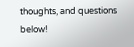thoughts, and questions below!